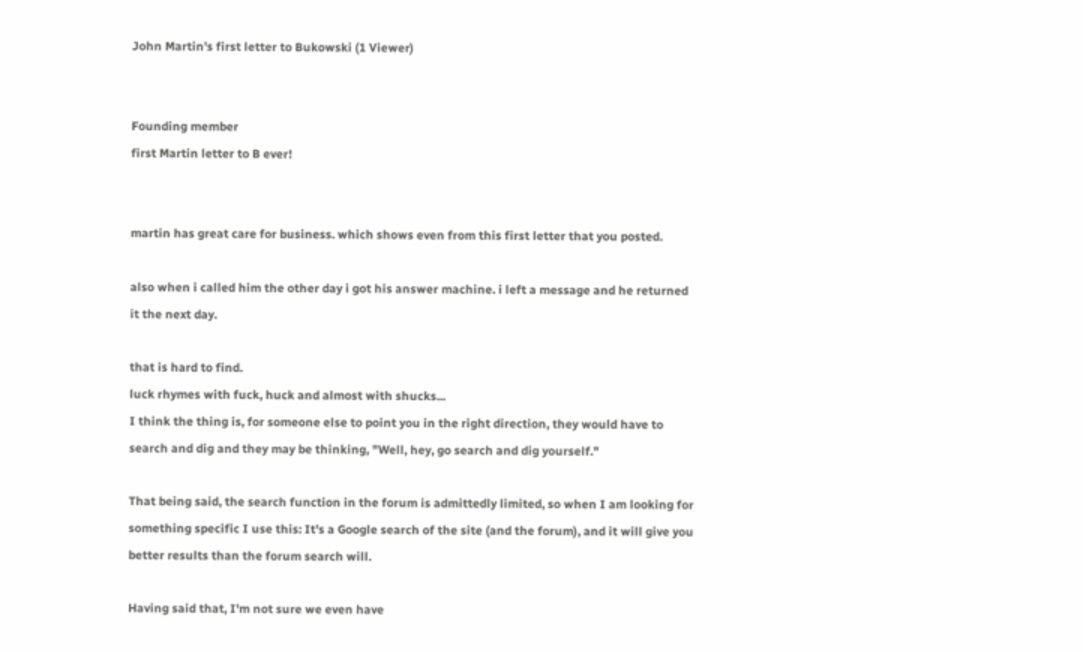John Martin's first letter to Bukowski (1 Viewer)


Founding member
first Martin letter to B ever!


martin has great care for business. which shows even from this first letter that you posted.

also when i called him the other day i got his answer machine. i left a message and he returned it the next day.

that is hard to find.
luck rhymes with fuck, huck and almost with shucks...
I think the thing is, for someone else to point you in the right direction, they would have to search and dig and they may be thinking, "Well, hey, go search and dig yourself."

That being said, the search function in the forum is admittedly limited, so when I am looking for something specific I use this: It's a Google search of the site (and the forum), and it will give you better results than the forum search will.

Having said that, I'm not sure we even have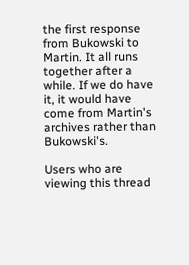the first response from Bukowski to Martin. It all runs together after a while. If we do have it, it would have come from Martin's archives rather than Bukowski's.

Users who are viewing this thread